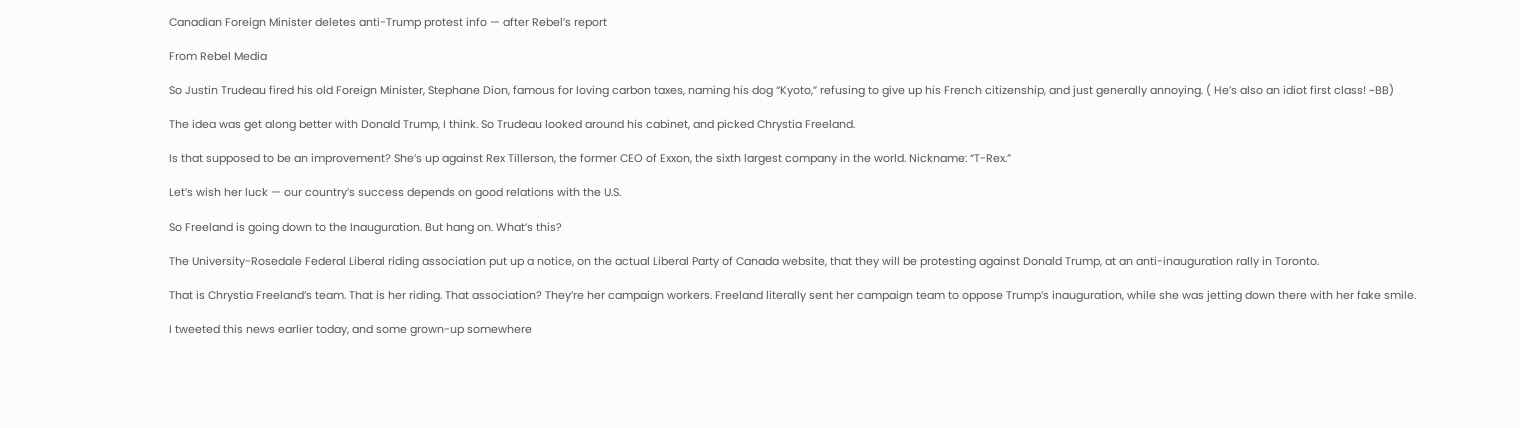Canadian Foreign Minister deletes anti-Trump protest info — after Rebel’s report

From Rebel Media

So Justin Trudeau fired his old Foreign Minister, Stephane Dion, famous for loving carbon taxes, naming his dog “Kyoto,” refusing to give up his French citizenship, and just generally annoying. ( He’s also an idiot first class! ~BB)

The idea was get along better with Donald Trump, I think. So Trudeau looked around his cabinet, and picked Chrystia Freeland.

Is that supposed to be an improvement? She’s up against Rex Tillerson, the former CEO of Exxon, the sixth largest company in the world. Nickname: “T-Rex.”

Let’s wish her luck — our country’s success depends on good relations with the U.S.

So Freeland is going down to the Inauguration. But hang on. What’s this?

The University-Rosedale Federal Liberal riding association put up a notice, on the actual Liberal Party of Canada website, that they will be protesting against Donald Trump, at an anti-inauguration rally in Toronto.

That is Chrystia Freeland’s team. That is her riding. That association? They’re her campaign workers. Freeland literally sent her campaign team to oppose Trump’s inauguration, while she was jetting down there with her fake smile.

I tweeted this news earlier today, and some grown-up somewhere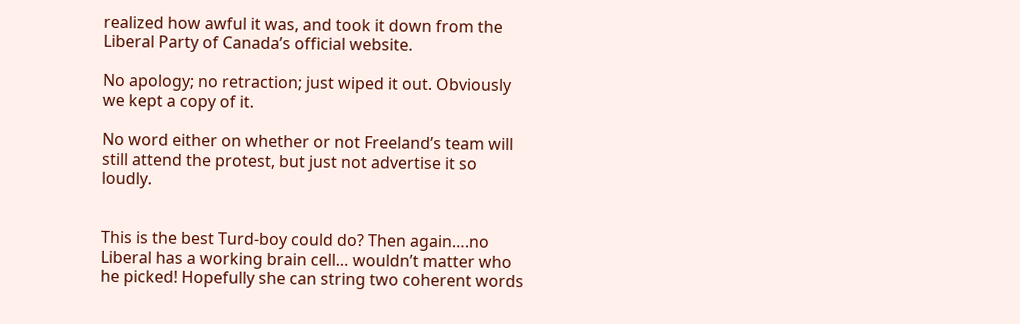realized how awful it was, and took it down from the Liberal Party of Canada’s official website.

No apology; no retraction; just wiped it out. Obviously we kept a copy of it.

No word either on whether or not Freeland’s team will still attend the protest, but just not advertise it so loudly.


This is the best Turd-boy could do? Then again….no Liberal has a working brain cell… wouldn’t matter who he picked! Hopefully she can string two coherent words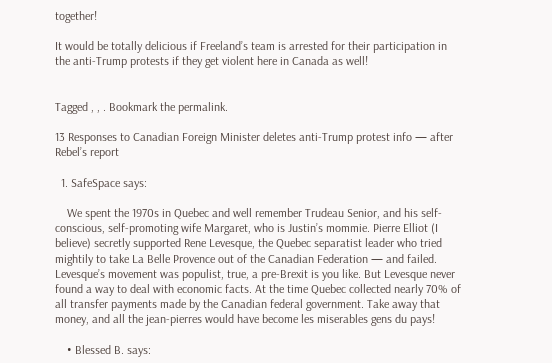together!

It would be totally delicious if Freeland’s team is arrested for their participation in the anti-Trump protests if they get violent here in Canada as well!


Tagged , , . Bookmark the permalink.

13 Responses to Canadian Foreign Minister deletes anti-Trump protest info — after Rebel’s report

  1. SafeSpace says:

    We spent the 1970s in Quebec and well remember Trudeau Senior, and his self-conscious, self-promoting wife Margaret, who is Justin’s mommie. Pierre Elliot (I believe) secretly supported Rene Levesque, the Quebec separatist leader who tried mightily to take La Belle Provence out of the Canadian Federation — and failed. Levesque’s movement was populist, true, a pre-Brexit is you like. But Levesque never found a way to deal with economic facts. At the time Quebec collected nearly 70% of all transfer payments made by the Canadian federal government. Take away that money, and all the jean-pierres would have become les miserables gens du pays!

    • Blessed B. says: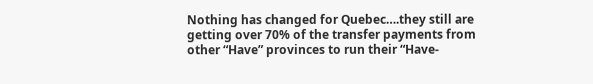Nothing has changed for Quebec….they still are getting over 70% of the transfer payments from other “Have” provinces to run their “Have-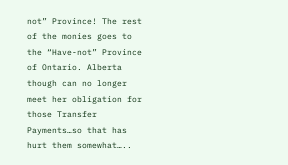not” Province! The rest of the monies goes to the “Have-not” Province of Ontario. Alberta though can no longer meet her obligation for those Transfer Payments…so that has hurt them somewhat…..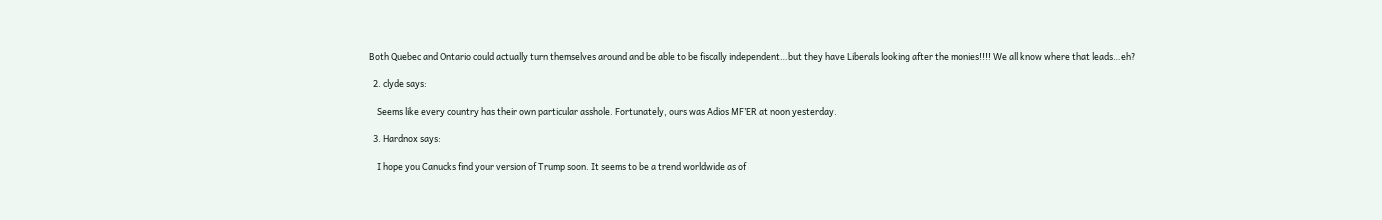Both Quebec and Ontario could actually turn themselves around and be able to be fiscally independent…but they have Liberals looking after the monies!!!! We all know where that leads…eh?

  2. clyde says:

    Seems like every country has their own particular asshole. Fortunately, ours was Adios MF’ER at noon yesterday.

  3. Hardnox says:

    I hope you Canucks find your version of Trump soon. It seems to be a trend worldwide as of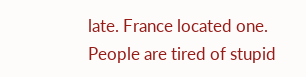late. France located one. People are tired of stupid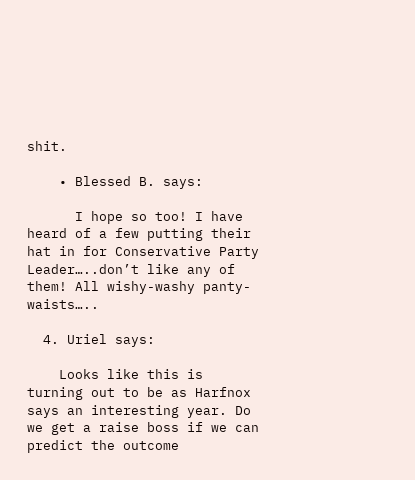shit.

    • Blessed B. says:

      I hope so too! I have heard of a few putting their hat in for Conservative Party Leader…..don’t like any of them! All wishy-washy panty-waists…..

  4. Uriel says:

    Looks like this is turning out to be as Harfnox says an interesting year. Do we get a raise boss if we can predict the outcome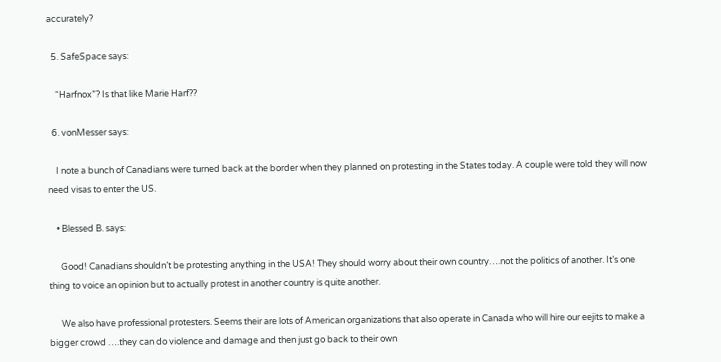accurately?

  5. SafeSpace says:

    “Harfnox”? Is that like Marie Harf??

  6. vonMesser says:

    I note a bunch of Canadians were turned back at the border when they planned on protesting in the States today. A couple were told they will now need visas to enter the US.

    • Blessed B. says:

      Good! Canadians shouldn’t be protesting anything in the USA! They should worry about their own country….not the politics of another. It’s one thing to voice an opinion but to actually protest in another country is quite another.

      We also have professional protesters. Seems their are lots of American organizations that also operate in Canada who will hire our eejits to make a bigger crowd ….they can do violence and damage and then just go back to their own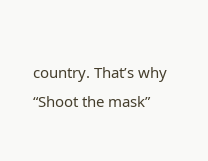country. That’s why “Shoot the mask”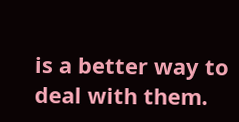is a better way to deal with them.